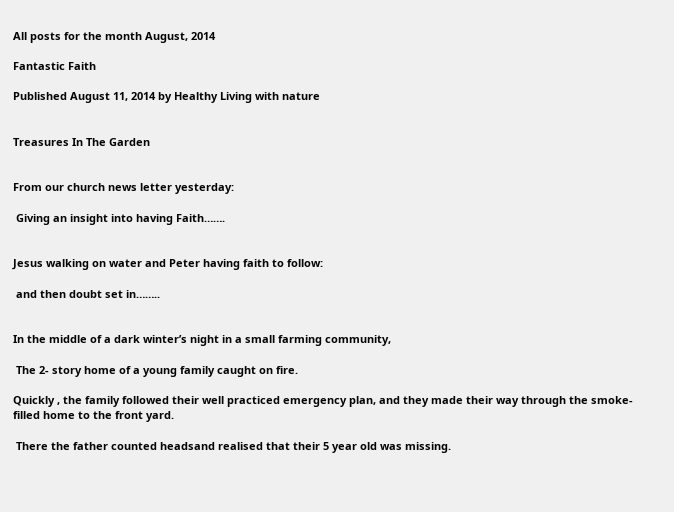All posts for the month August, 2014

Fantastic Faith

Published August 11, 2014 by Healthy Living with nature


Treasures In The Garden


From our church news letter yesterday:

 Giving an insight into having Faith…….


Jesus walking on water and Peter having faith to follow:

 and then doubt set in……..


In the middle of a dark winter’s night in a small farming community,

 The 2- story home of a young family caught on fire.

Quickly , the family followed their well practiced emergency plan, and they made their way through the smoke- filled home to the front yard.

 There the father counted headsand realised that their 5 year old was missing.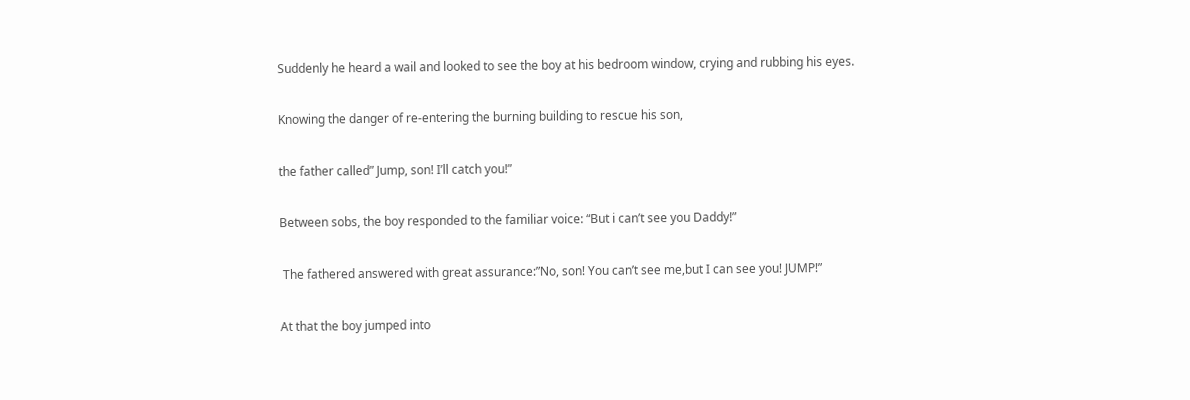Suddenly he heard a wail and looked to see the boy at his bedroom window, crying and rubbing his eyes.

Knowing the danger of re-entering the burning building to rescue his son,

the father called” Jump, son! I’ll catch you!”

Between sobs, the boy responded to the familiar voice: “But i can’t see you Daddy!”

 The fathered answered with great assurance:”No, son! You can’t see me,but I can see you! JUMP!”

At that the boy jumped into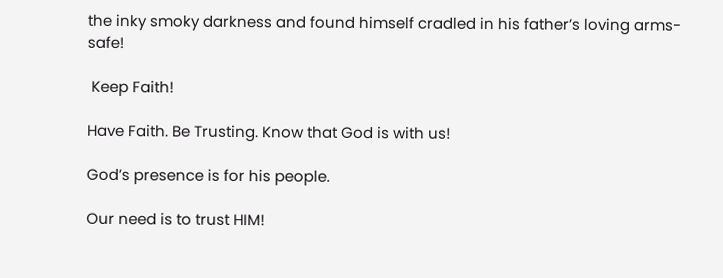the inky smoky darkness and found himself cradled in his father’s loving arms- safe!

 Keep Faith!

Have Faith. Be Trusting. Know that God is with us!

God’s presence is for his people.

Our need is to trust HIM!